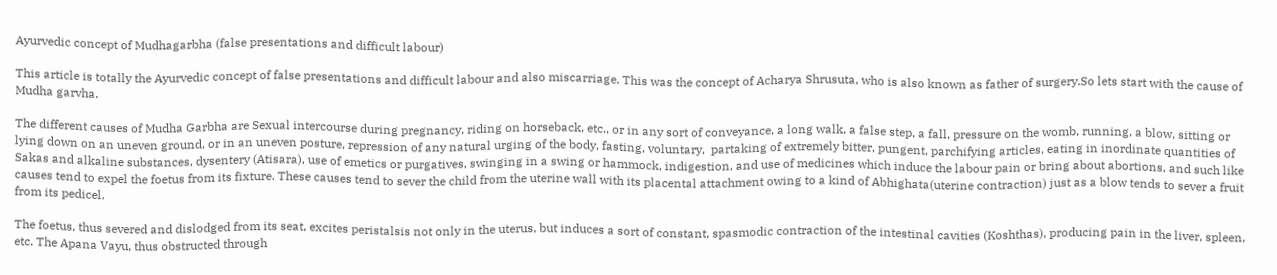Ayurvedic concept of Mudhagarbha (false presentations and difficult labour)

This article is totally the Ayurvedic concept of false presentations and difficult labour and also miscarriage. This was the concept of Acharya Shrusuta, who is also known as father of surgery.So lets start with the cause of Mudha garvha.

The different causes of Mudha Garbha are Sexual intercourse during pregnancy, riding on horseback, etc., or in any sort of conveyance, a long walk, a false step, a fall, pressure on the womb, running, a blow, sitting or lying down on an uneven ground, or in an uneven posture, repression of any natural urging of the body, fasting, voluntary,  partaking of extremely bitter, pungent, parchifying articles, eating in inordinate quantities of Sakas and alkaline substances, dysentery (Atisara), use of emetics or purgatives, swinging in a swing or hammock, indigestion, and use of medicines which induce the labour pain or bring about abortions, and such like causes tend to expel the foetus from its fixture. These causes tend to sever the child from the uterine wall with its placental attachment owing to a kind of Abhighata(uterine contraction) just as a blow tends to sever a fruit from its pedicel.

The foetus, thus severed and dislodged from its seat, excites peristalsis not only in the uterus, but induces a sort of constant, spasmodic contraction of the intestinal cavities (Koshthas), producing pain in the liver, spleen, etc. The Apana Vayu, thus obstructed through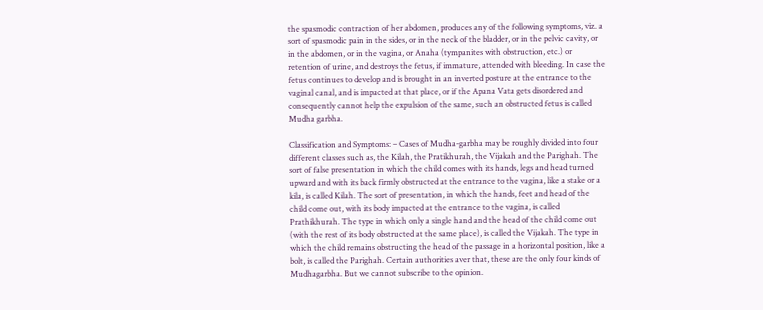the spasmodic contraction of her abdomen, produces any of the following symptoms, viz. a sort of spasmodic pain in the sides, or in the neck of the bladder, or in the pelvic cavity, or in the abdomen, or in the vagina, or Anaha (tympanites with obstruction, etc.) or retention of urine, and destroys the fetus, if immature, attended with bleeding. In case the fetus continues to develop and is brought in an inverted posture at the entrance to the vaginal canal, and is impacted at that place, or if the Apana Vata gets disordered and consequently cannot help the expulsion of the same, such an obstructed fetus is called Mudha garbha.

Classification and Symptoms: – Cases of Mudha-garbha may be roughly divided into four different classes such as, the Kilah, the Pratikhurah, the Vijakah and the Parighah. The sort of false presentation in which the child comes with its hands, legs and head turned upward and with its back firmly obstructed at the entrance to the vagina, like a stake or a kila, is called Kilah. The sort of presentation, in which the hands, feet and head of the child come out, with its body impacted at the entrance to the vagina, is called Prathikhurah. The type in which only a single hand and the head of the child come out (with the rest of its body obstructed at the same place), is called the Vijakah. The type in which the child remains obstructing the head of the passage in a horizontal position, like a bolt, is called the Parighah. Certain authorities aver that, these are the only four kinds of Mudhagarbha. But we cannot subscribe to the opinion.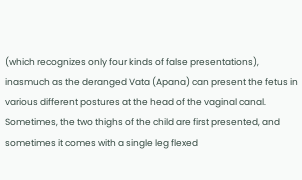(which recognizes only four kinds of false presentations), inasmuch as the deranged Vata (Apana) can present the fetus in various different postures at the head of the vaginal canal. Sometimes, the two thighs of the child are first presented, and sometimes it comes with a single leg flexed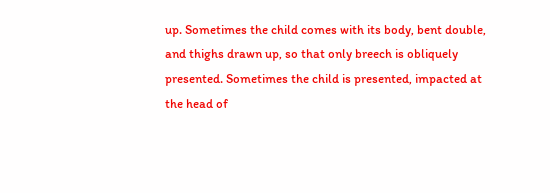up. Sometimes the child comes with its body, bent double, and thighs drawn up, so that only breech is obliquely presented. Sometimes the child is presented, impacted at the head of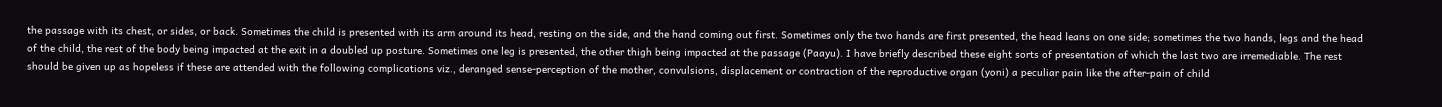the passage with its chest, or sides, or back. Sometimes the child is presented with its arm around its head, resting on the side, and the hand coming out first. Sometimes only the two hands are first presented, the head leans on one side; sometimes the two hands, legs and the head of the child, the rest of the body being impacted at the exit in a doubled up posture. Sometimes one leg is presented, the other thigh being impacted at the passage (Paayu). I have briefly described these eight sorts of presentation of which the last two are irremediable. The rest should be given up as hopeless if these are attended with the following complications viz., deranged sense-perception of the mother, convulsions, displacement or contraction of the reproductive organ (yoni) a peculiar pain like the after-pain of child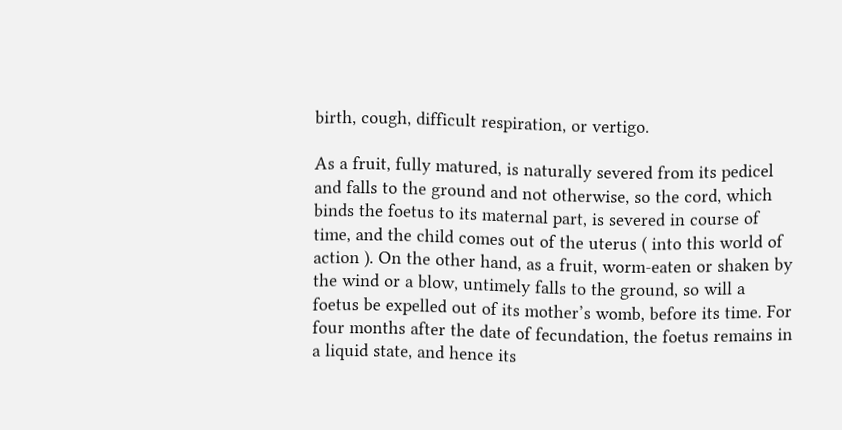birth, cough, difficult respiration, or vertigo.

As a fruit, fully matured, is naturally severed from its pedicel and falls to the ground and not otherwise, so the cord, which binds the foetus to its maternal part, is severed in course of time, and the child comes out of the uterus ( into this world of action ). On the other hand, as a fruit, worm-eaten or shaken by the wind or a blow, untimely falls to the ground, so will a foetus be expelled out of its mother’s womb, before its time. For four months after the date of fecundation, the foetus remains in a liquid state, and hence its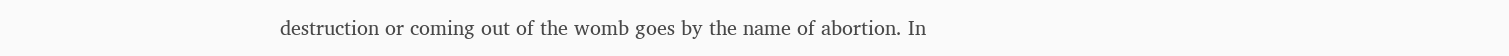destruction or coming out of the womb goes by the name of abortion. In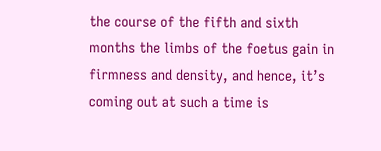the course of the fifth and sixth months the limbs of the foetus gain in firmness and density, and hence, it’s coming out at such a time is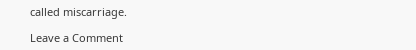called miscarriage.

Leave a Comment